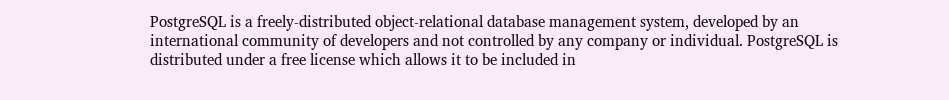PostgreSQL is a freely-distributed object-relational database management system, developed by an international community of developers and not controlled by any company or individual. PostgreSQL is distributed under a free license which allows it to be included in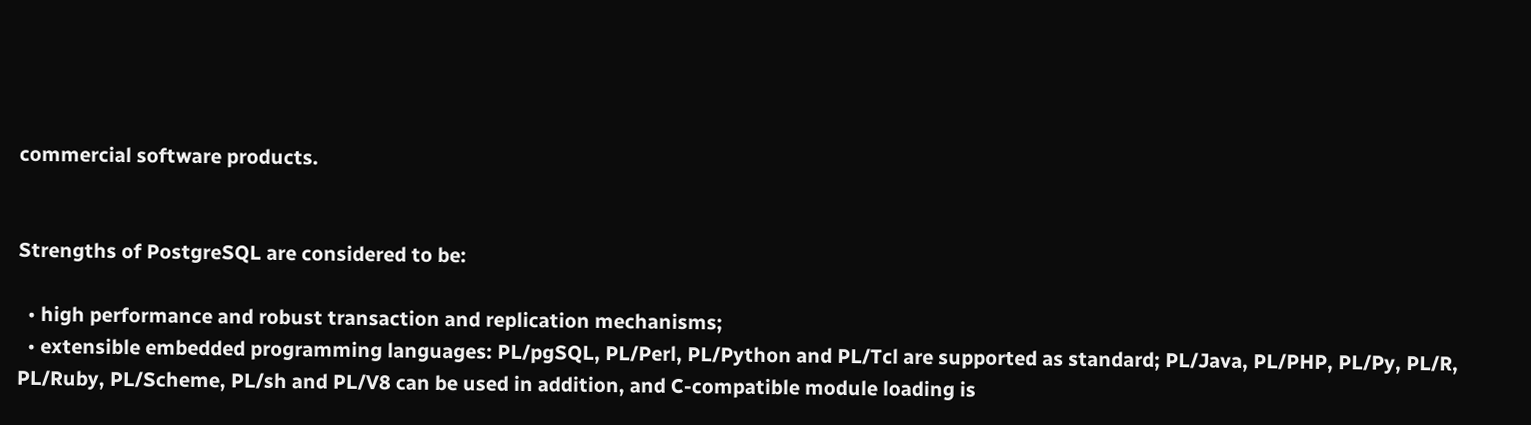commercial software products.


Strengths of PostgreSQL are considered to be:

  • high performance and robust transaction and replication mechanisms;
  • extensible embedded programming languages: PL/pgSQL, PL/Perl, PL/Python and PL/Tcl are supported as standard; PL/Java, PL/PHP, PL/Py, PL/R, PL/Ruby, PL/Scheme, PL/sh and PL/V8 can be used in addition, and C-compatible module loading is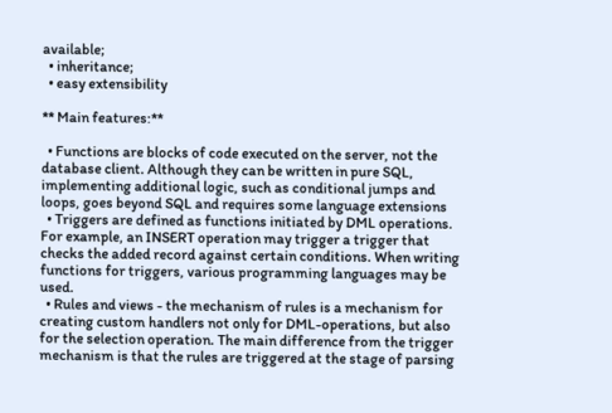available;
  • inheritance;
  • easy extensibility

** Main features:**

  • Functions are blocks of code executed on the server, not the database client. Although they can be written in pure SQL, implementing additional logic, such as conditional jumps and loops, goes beyond SQL and requires some language extensions
  • Triggers are defined as functions initiated by DML operations. For example, an INSERT operation may trigger a trigger that checks the added record against certain conditions. When writing functions for triggers, various programming languages may be used.
  • Rules and views - the mechanism of rules is a mechanism for creating custom handlers not only for DML-operations, but also for the selection operation. The main difference from the trigger mechanism is that the rules are triggered at the stage of parsing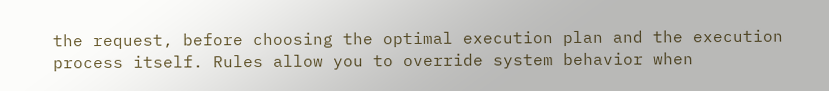the request, before choosing the optimal execution plan and the execution process itself. Rules allow you to override system behavior when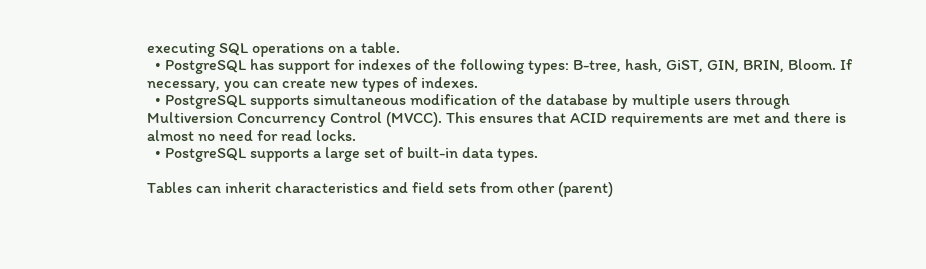executing SQL operations on a table.
  • PostgreSQL has support for indexes of the following types: B-tree, hash, GiST, GIN, BRIN, Bloom. If necessary, you can create new types of indexes.
  • PostgreSQL supports simultaneous modification of the database by multiple users through Multiversion Concurrency Control (MVCC). This ensures that ACID requirements are met and there is almost no need for read locks.
  • PostgreSQL supports a large set of built-in data types.

Tables can inherit characteristics and field sets from other (parent)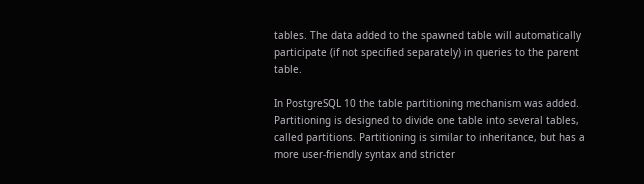tables. The data added to the spawned table will automatically participate (if not specified separately) in queries to the parent table.

In PostgreSQL 10 the table partitioning mechanism was added. Partitioning is designed to divide one table into several tables, called partitions. Partitioning is similar to inheritance, but has a more user-friendly syntax and stricter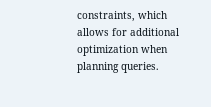constraints, which allows for additional optimization when planning queries.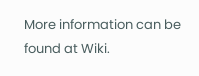More information can be found at Wiki.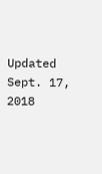Updated Sept. 17, 2018